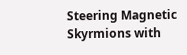Steering Magnetic Skyrmions with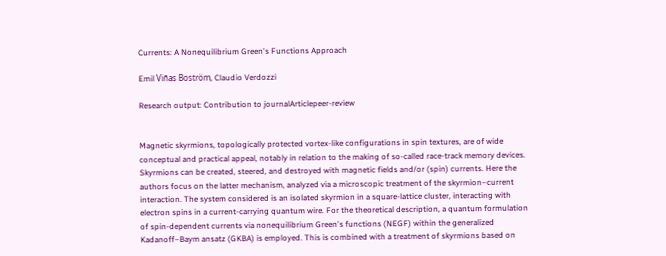Currents: A Nonequilibrium Green's Functions Approach

Emil Viñas Boström, Claudio Verdozzi

Research output: Contribution to journalArticlepeer-review


Magnetic skyrmions, topologically protected vortex-like configurations in spin textures, are of wide conceptual and practical appeal, notably in relation to the making of so-called race-track memory devices. Skyrmions can be created, steered, and destroyed with magnetic fields and/or (spin) currents. Here the authors focus on the latter mechanism, analyzed via a microscopic treatment of the skyrmion–current interaction. The system considered is an isolated skyrmion in a square-lattice cluster, interacting with electron spins in a current-carrying quantum wire. For the theoretical description, a quantum formulation of spin-dependent currents via nonequilibrium Green's functions (NEGF) within the generalized Kadanoff–Baym ansatz (GKBA) is employed. This is combined with a treatment of skyrmions based on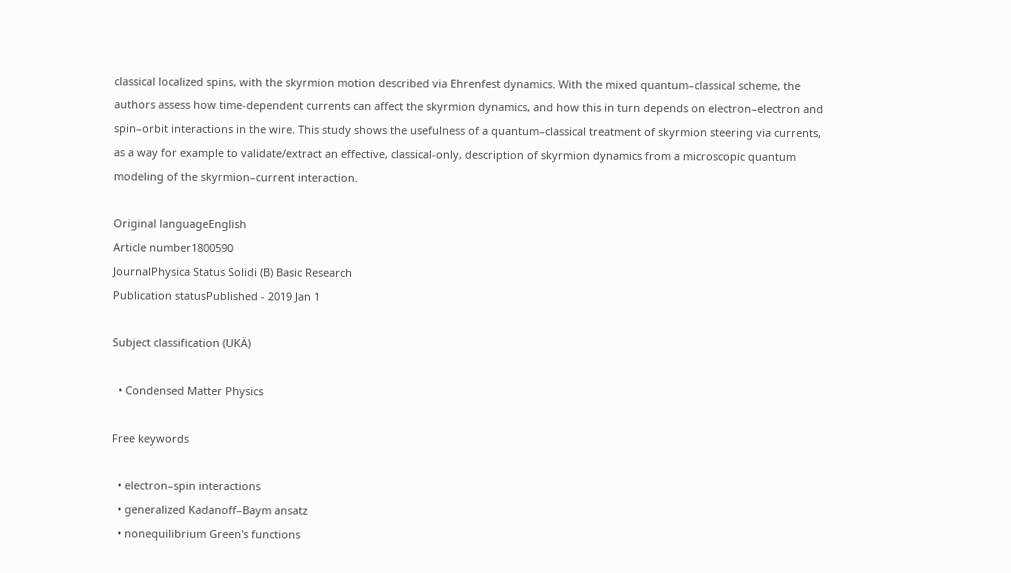classical localized spins, with the skyrmion motion described via Ehrenfest dynamics. With the mixed quantum–classical scheme, the authors assess how time-dependent currents can affect the skyrmion dynamics, and how this in turn depends on electron–electron and spin–orbit interactions in the wire. This study shows the usefulness of a quantum–classical treatment of skyrmion steering via currents, as a way for example to validate/extract an effective, classical-only, description of skyrmion dynamics from a microscopic quantum modeling of the skyrmion–current interaction.

Original languageEnglish
Article number1800590
JournalPhysica Status Solidi (B) Basic Research
Publication statusPublished - 2019 Jan 1

Subject classification (UKÄ)

  • Condensed Matter Physics

Free keywords

  • electron–spin interactions
  • generalized Kadanoff–Baym ansatz
  • nonequilibrium Green's functions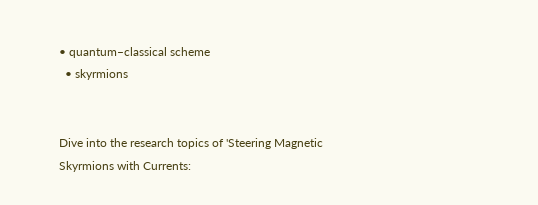• quantum–classical scheme
  • skyrmions


Dive into the research topics of 'Steering Magnetic Skyrmions with Currents: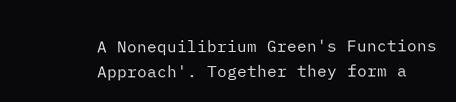A Nonequilibrium Green's Functions Approach'. Together they form a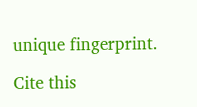unique fingerprint.

Cite this